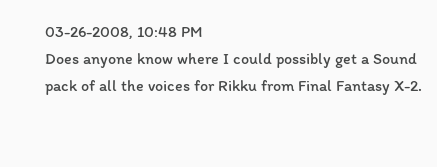03-26-2008, 10:48 PM
Does anyone know where I could possibly get a Sound pack of all the voices for Rikku from Final Fantasy X-2.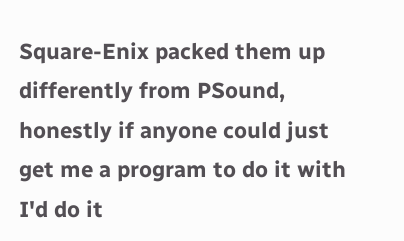Square-Enix packed them up differently from PSound, honestly if anyone could just get me a program to do it with I'd do it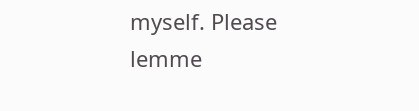myself. Please lemme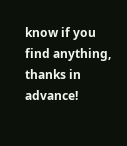know if you find anything, thanks in advance!